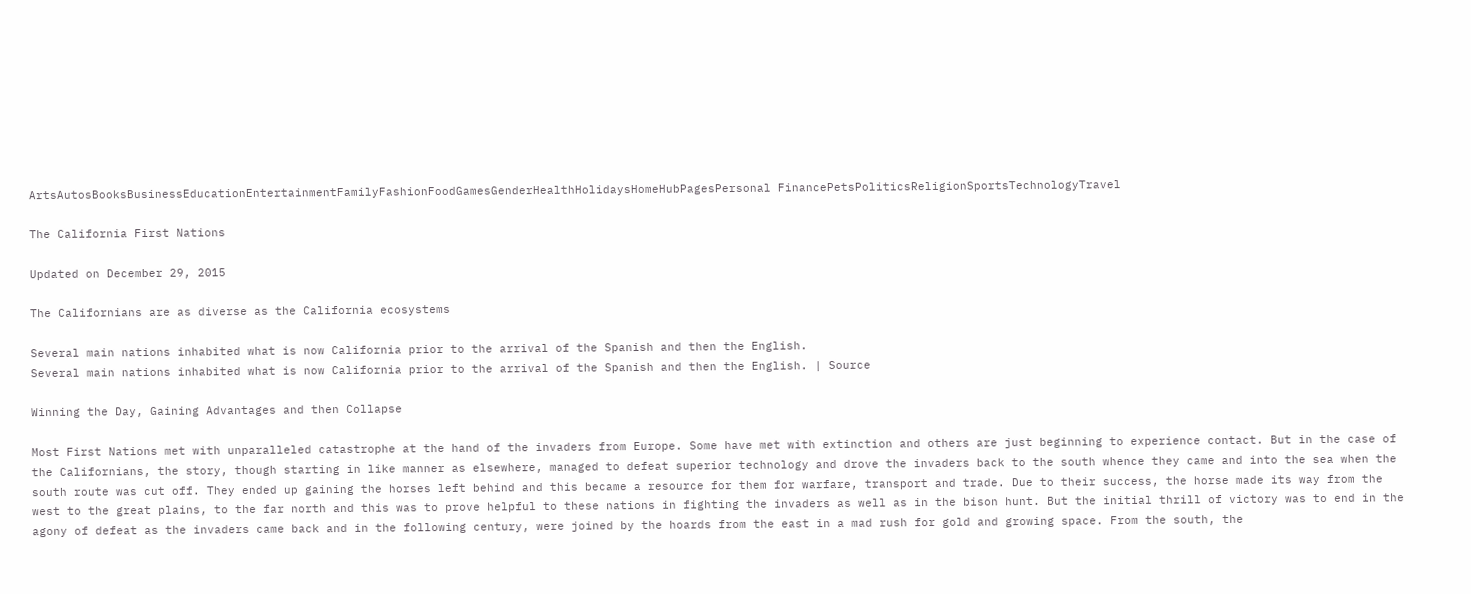ArtsAutosBooksBusinessEducationEntertainmentFamilyFashionFoodGamesGenderHealthHolidaysHomeHubPagesPersonal FinancePetsPoliticsReligionSportsTechnologyTravel

The California First Nations

Updated on December 29, 2015

The Californians are as diverse as the California ecosystems

Several main nations inhabited what is now California prior to the arrival of the Spanish and then the English.
Several main nations inhabited what is now California prior to the arrival of the Spanish and then the English. | Source

Winning the Day, Gaining Advantages and then Collapse

Most First Nations met with unparalleled catastrophe at the hand of the invaders from Europe. Some have met with extinction and others are just beginning to experience contact. But in the case of the Californians, the story, though starting in like manner as elsewhere, managed to defeat superior technology and drove the invaders back to the south whence they came and into the sea when the south route was cut off. They ended up gaining the horses left behind and this became a resource for them for warfare, transport and trade. Due to their success, the horse made its way from the west to the great plains, to the far north and this was to prove helpful to these nations in fighting the invaders as well as in the bison hunt. But the initial thrill of victory was to end in the agony of defeat as the invaders came back and in the following century, were joined by the hoards from the east in a mad rush for gold and growing space. From the south, the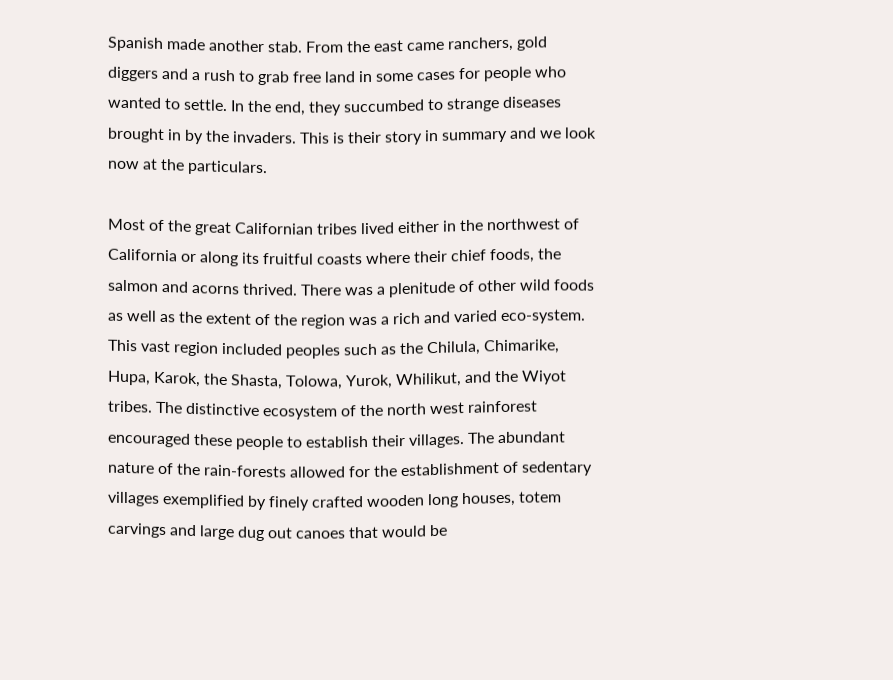Spanish made another stab. From the east came ranchers, gold diggers and a rush to grab free land in some cases for people who wanted to settle. In the end, they succumbed to strange diseases brought in by the invaders. This is their story in summary and we look now at the particulars.

Most of the great Californian tribes lived either in the northwest of California or along its fruitful coasts where their chief foods, the salmon and acorns thrived. There was a plenitude of other wild foods as well as the extent of the region was a rich and varied eco-system. This vast region included peoples such as the Chilula, Chimarike, Hupa, Karok, the Shasta, Tolowa, Yurok, Whilikut, and the Wiyot tribes. The distinctive ecosystem of the north west rainforest encouraged these people to establish their villages. The abundant nature of the rain-forests allowed for the establishment of sedentary villages exemplified by finely crafted wooden long houses, totem carvings and large dug out canoes that would be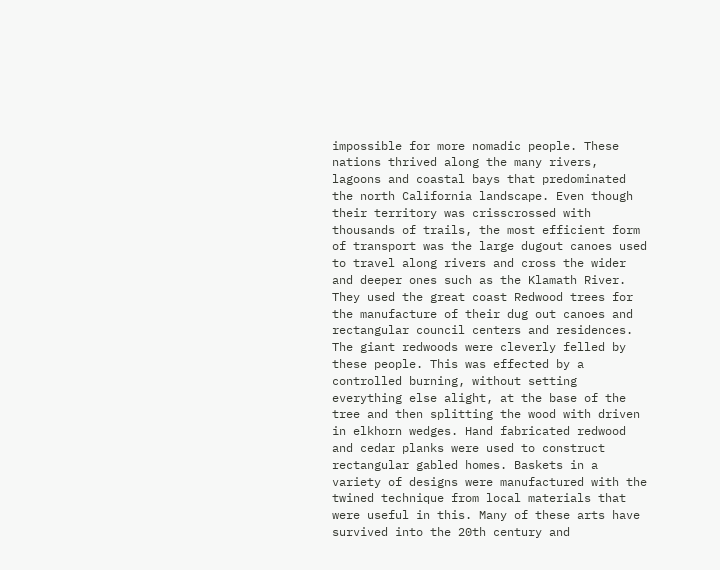impossible for more nomadic people. These nations thrived along the many rivers, lagoons and coastal bays that predominated the north California landscape. Even though their territory was crisscrossed with thousands of trails, the most efficient form of transport was the large dugout canoes used to travel along rivers and cross the wider and deeper ones such as the Klamath River. They used the great coast Redwood trees for the manufacture of their dug out canoes and rectangular council centers and residences. The giant redwoods were cleverly felled by these people. This was effected by a controlled burning, without setting everything else alight, at the base of the tree and then splitting the wood with driven in elkhorn wedges. Hand fabricated redwood and cedar planks were used to construct rectangular gabled homes. Baskets in a variety of designs were manufactured with the twined technique from local materials that were useful in this. Many of these arts have survived into the 20th century and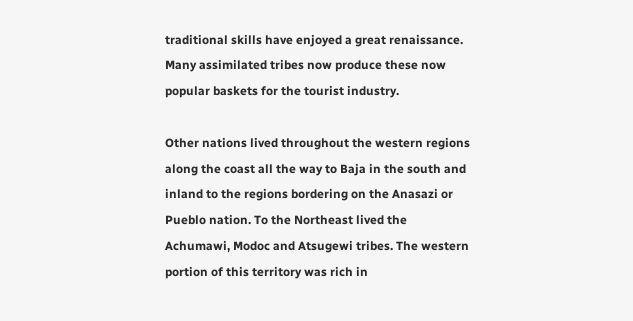traditional skills have enjoyed a great renaissance. Many assimilated tribes now produce these now popular baskets for the tourist industry.

Other nations lived throughout the western regions along the coast all the way to Baja in the south and inland to the regions bordering on the Anasazi or Pueblo nation. To the Northeast lived the Achumawi, Modoc and Atsugewi tribes. The western portion of this territory was rich in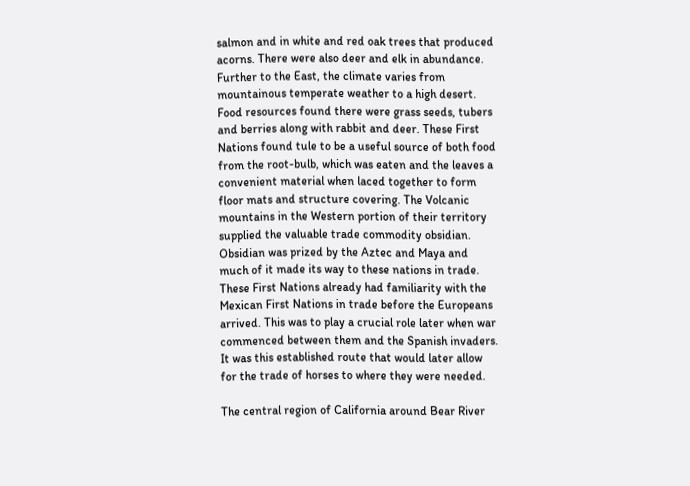salmon and in white and red oak trees that produced acorns. There were also deer and elk in abundance. Further to the East, the climate varies from mountainous temperate weather to a high desert. Food resources found there were grass seeds, tubers and berries along with rabbit and deer. These First Nations found tule to be a useful source of both food from the root-bulb, which was eaten and the leaves a convenient material when laced together to form floor mats and structure covering. The Volcanic mountains in the Western portion of their territory supplied the valuable trade commodity obsidian. Obsidian was prized by the Aztec and Maya and much of it made its way to these nations in trade. These First Nations already had familiarity with the Mexican First Nations in trade before the Europeans arrived. This was to play a crucial role later when war commenced between them and the Spanish invaders. It was this established route that would later allow for the trade of horses to where they were needed.

The central region of California around Bear River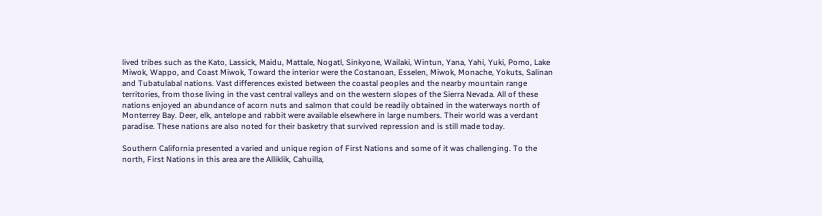lived tribes such as the Kato, Lassick, Maidu, Mattale, Nogatl, Sinkyone, Wailaki, Wintun, Yana, Yahi, Yuki, Pomo, Lake Miwok, Wappo, and Coast Miwok, Toward the interior were the Costanoan, Esselen, Miwok, Monache, Yokuts, Salinan and Tubatulabal nations. Vast differences existed between the coastal peoples and the nearby mountain range territories, from those living in the vast central valleys and on the western slopes of the Sierra Nevada. All of these nations enjoyed an abundance of acorn nuts and salmon that could be readily obtained in the waterways north of Monterrey Bay. Deer, elk, antelope and rabbit were available elsewhere in large numbers. Their world was a verdant paradise. These nations are also noted for their basketry that survived repression and is still made today.

Southern California presented a varied and unique region of First Nations and some of it was challenging. To the north, First Nations in this area are the Alliklik, Cahuilla,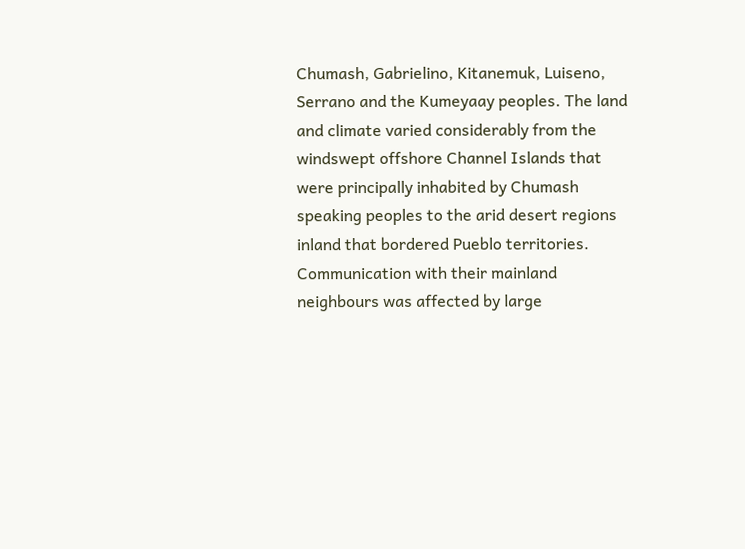Chumash, Gabrielino, Kitanemuk, Luiseno, Serrano and the Kumeyaay peoples. The land and climate varied considerably from the windswept offshore Channel Islands that were principally inhabited by Chumash speaking peoples to the arid desert regions inland that bordered Pueblo territories. Communication with their mainland neighbours was affected by large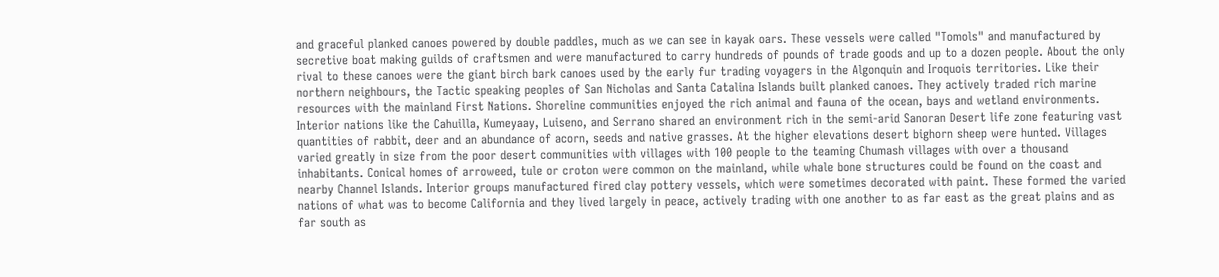and graceful planked canoes powered by double paddles, much as we can see in kayak oars. These vessels were called "Tomols" and manufactured by secretive boat making guilds of craftsmen and were manufactured to carry hundreds of pounds of trade goods and up to a dozen people. About the only rival to these canoes were the giant birch bark canoes used by the early fur trading voyagers in the Algonquin and Iroquois territories. Like their northern neighbours, the Tactic speaking peoples of San Nicholas and Santa Catalina Islands built planked canoes. They actively traded rich marine resources with the mainland First Nations. Shoreline communities enjoyed the rich animal and fauna of the ocean, bays and wetland environments. Interior nations like the Cahuilla, Kumeyaay, Luiseno, and Serrano shared an environment rich in the semi-arid Sanoran Desert life zone featuring vast quantities of rabbit, deer and an abundance of acorn, seeds and native grasses. At the higher elevations desert bighorn sheep were hunted. Villages varied greatly in size from the poor desert communities with villages with 100 people to the teaming Chumash villages with over a thousand inhabitants. Conical homes of arroweed, tule or croton were common on the mainland, while whale bone structures could be found on the coast and nearby Channel Islands. Interior groups manufactured fired clay pottery vessels, which were sometimes decorated with paint. These formed the varied nations of what was to become California and they lived largely in peace, actively trading with one another to as far east as the great plains and as far south as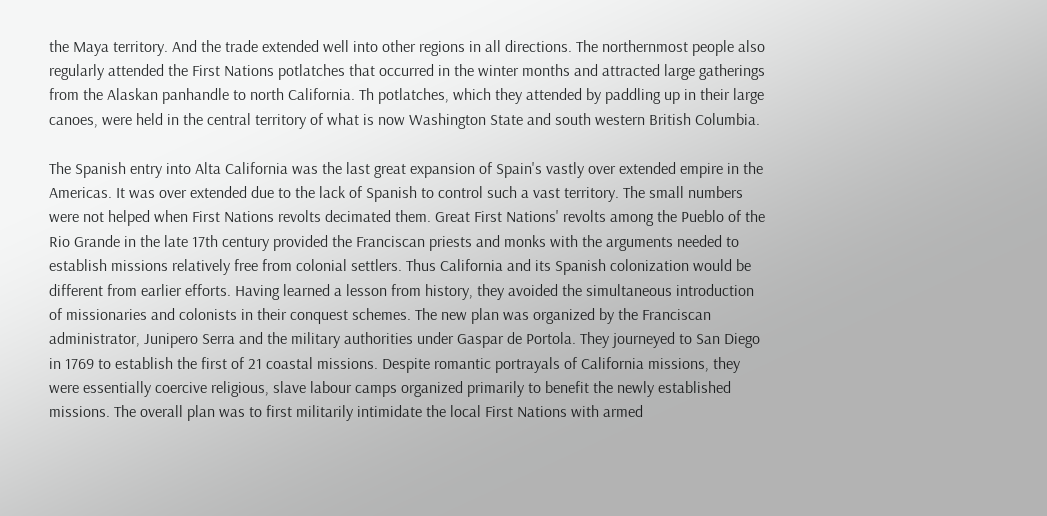the Maya territory. And the trade extended well into other regions in all directions. The northernmost people also regularly attended the First Nations potlatches that occurred in the winter months and attracted large gatherings from the Alaskan panhandle to north California. Th potlatches, which they attended by paddling up in their large canoes, were held in the central territory of what is now Washington State and south western British Columbia.

The Spanish entry into Alta California was the last great expansion of Spain's vastly over extended empire in the Americas. It was over extended due to the lack of Spanish to control such a vast territory. The small numbers were not helped when First Nations revolts decimated them. Great First Nations' revolts among the Pueblo of the Rio Grande in the late 17th century provided the Franciscan priests and monks with the arguments needed to establish missions relatively free from colonial settlers. Thus California and its Spanish colonization would be different from earlier efforts. Having learned a lesson from history, they avoided the simultaneous introduction of missionaries and colonists in their conquest schemes. The new plan was organized by the Franciscan administrator, Junipero Serra and the military authorities under Gaspar de Portola. They journeyed to San Diego in 1769 to establish the first of 21 coastal missions. Despite romantic portrayals of California missions, they were essentially coercive religious, slave labour camps organized primarily to benefit the newly established missions. The overall plan was to first militarily intimidate the local First Nations with armed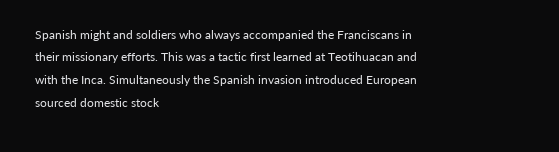Spanish might and soldiers who always accompanied the Franciscans in their missionary efforts. This was a tactic first learned at Teotihuacan and with the Inca. Simultaneously the Spanish invasion introduced European sourced domestic stock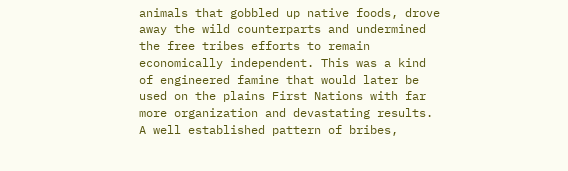animals that gobbled up native foods, drove away the wild counterparts and undermined the free tribes efforts to remain economically independent. This was a kind of engineered famine that would later be used on the plains First Nations with far more organization and devastating results. A well established pattern of bribes,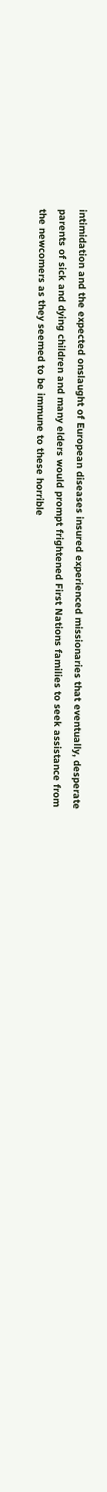intimidation and the expected onslaught of European diseases insured experienced missionaries that eventually, desperate parents of sick and dying children and many elders would prompt frightened First Nations families to seek assistance from the newcomers as they seemed to be immune to these horrible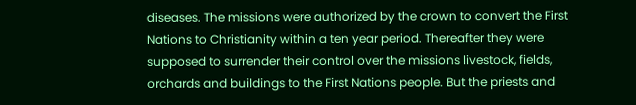diseases. The missions were authorized by the crown to convert the First Nations to Christianity within a ten year period. Thereafter they were supposed to surrender their control over the missions livestock, fields, orchards and buildings to the First Nations people. But the priests and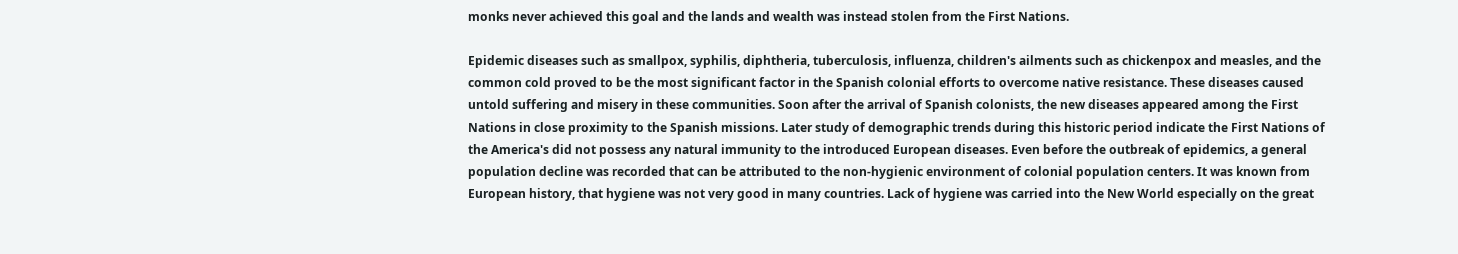monks never achieved this goal and the lands and wealth was instead stolen from the First Nations.

Epidemic diseases such as smallpox, syphilis, diphtheria, tuberculosis, influenza, children's ailments such as chickenpox and measles, and the common cold proved to be the most significant factor in the Spanish colonial efforts to overcome native resistance. These diseases caused untold suffering and misery in these communities. Soon after the arrival of Spanish colonists, the new diseases appeared among the First Nations in close proximity to the Spanish missions. Later study of demographic trends during this historic period indicate the First Nations of the America's did not possess any natural immunity to the introduced European diseases. Even before the outbreak of epidemics, a general population decline was recorded that can be attributed to the non-hygienic environment of colonial population centers. It was known from European history, that hygiene was not very good in many countries. Lack of hygiene was carried into the New World especially on the great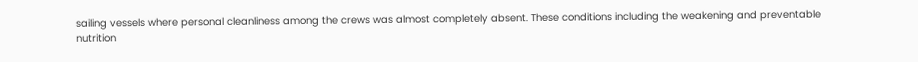sailing vessels where personal cleanliness among the crews was almost completely absent. These conditions including the weakening and preventable nutrition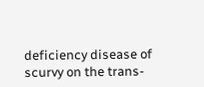deficiency disease of scurvy on the trans-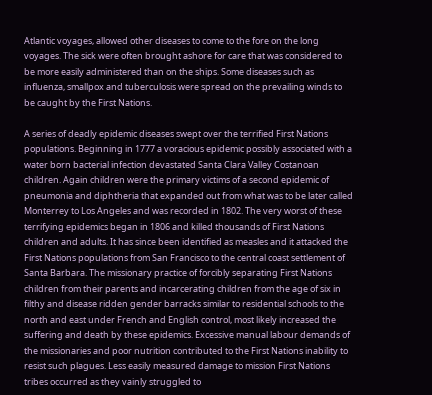Atlantic voyages, allowed other diseases to come to the fore on the long voyages. The sick were often brought ashore for care that was considered to be more easily administered than on the ships. Some diseases such as influenza, smallpox and tuberculosis were spread on the prevailing winds to be caught by the First Nations.

A series of deadly epidemic diseases swept over the terrified First Nations populations. Beginning in 1777 a voracious epidemic possibly associated with a water born bacterial infection devastated Santa Clara Valley Costanoan children. Again children were the primary victims of a second epidemic of pneumonia and diphtheria that expanded out from what was to be later called Monterrey to Los Angeles and was recorded in 1802. The very worst of these terrifying epidemics began in 1806 and killed thousands of First Nations children and adults. It has since been identified as measles and it attacked the First Nations populations from San Francisco to the central coast settlement of Santa Barbara. The missionary practice of forcibly separating First Nations children from their parents and incarcerating children from the age of six in filthy and disease ridden gender barracks similar to residential schools to the north and east under French and English control, most likely increased the suffering and death by these epidemics. Excessive manual labour demands of the missionaries and poor nutrition contributed to the First Nations inability to resist such plagues. Less easily measured damage to mission First Nations tribes occurred as they vainly struggled to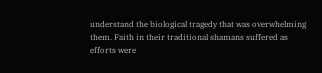understand the biological tragedy that was overwhelming them. Faith in their traditional shamans suffered as efforts were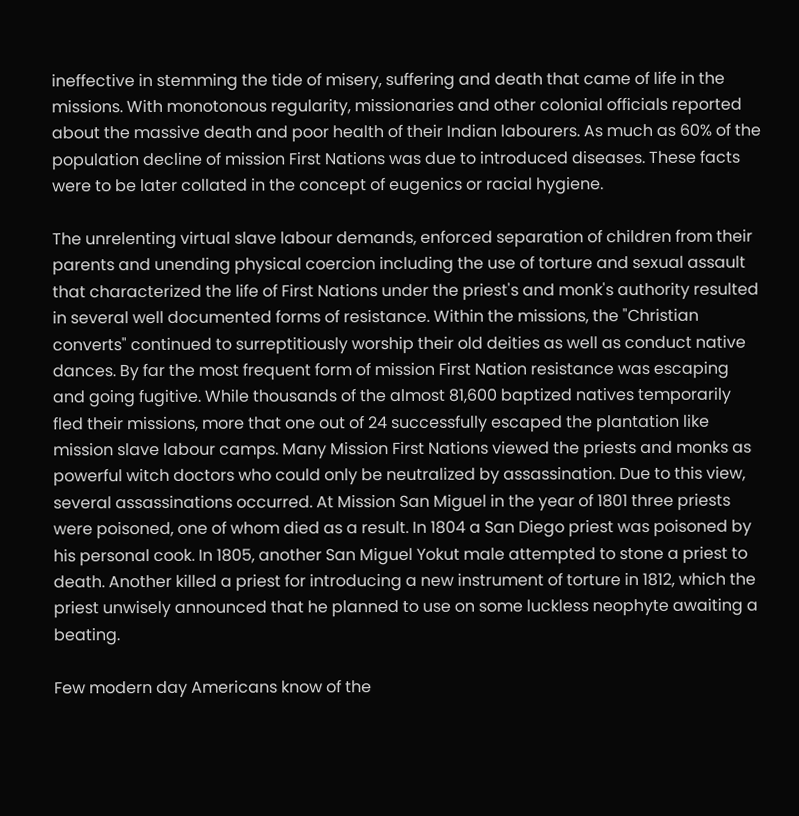ineffective in stemming the tide of misery, suffering and death that came of life in the missions. With monotonous regularity, missionaries and other colonial officials reported about the massive death and poor health of their Indian labourers. As much as 60% of the population decline of mission First Nations was due to introduced diseases. These facts were to be later collated in the concept of eugenics or racial hygiene.

The unrelenting virtual slave labour demands, enforced separation of children from their parents and unending physical coercion including the use of torture and sexual assault that characterized the life of First Nations under the priest's and monk's authority resulted in several well documented forms of resistance. Within the missions, the "Christian converts" continued to surreptitiously worship their old deities as well as conduct native dances. By far the most frequent form of mission First Nation resistance was escaping and going fugitive. While thousands of the almost 81,600 baptized natives temporarily fled their missions, more that one out of 24 successfully escaped the plantation like mission slave labour camps. Many Mission First Nations viewed the priests and monks as powerful witch doctors who could only be neutralized by assassination. Due to this view, several assassinations occurred. At Mission San Miguel in the year of 1801 three priests were poisoned, one of whom died as a result. In 1804 a San Diego priest was poisoned by his personal cook. In 1805, another San Miguel Yokut male attempted to stone a priest to death. Another killed a priest for introducing a new instrument of torture in 1812, which the priest unwisely announced that he planned to use on some luckless neophyte awaiting a beating.

Few modern day Americans know of the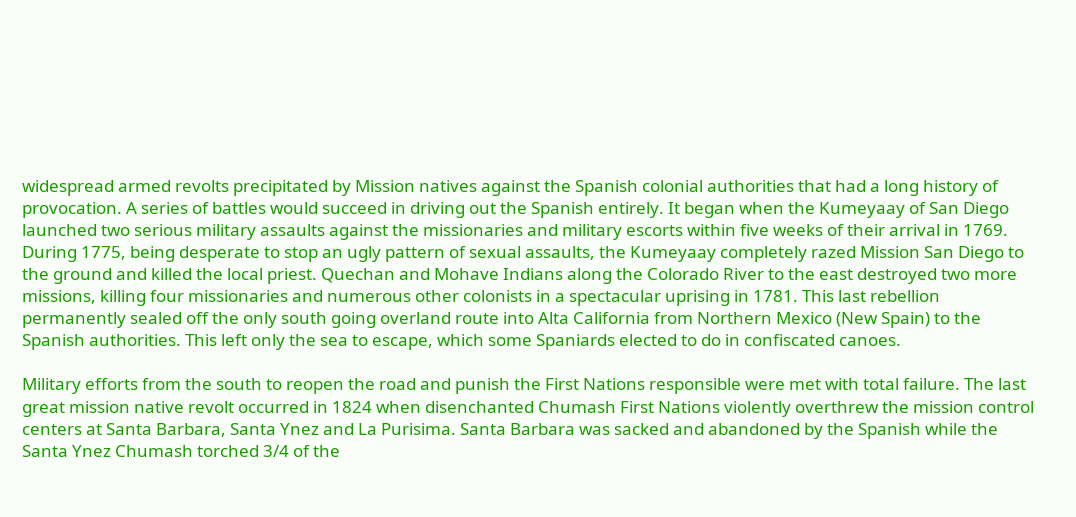widespread armed revolts precipitated by Mission natives against the Spanish colonial authorities that had a long history of provocation. A series of battles would succeed in driving out the Spanish entirely. It began when the Kumeyaay of San Diego launched two serious military assaults against the missionaries and military escorts within five weeks of their arrival in 1769. During 1775, being desperate to stop an ugly pattern of sexual assaults, the Kumeyaay completely razed Mission San Diego to the ground and killed the local priest. Quechan and Mohave Indians along the Colorado River to the east destroyed two more missions, killing four missionaries and numerous other colonists in a spectacular uprising in 1781. This last rebellion permanently sealed off the only south going overland route into Alta California from Northern Mexico (New Spain) to the Spanish authorities. This left only the sea to escape, which some Spaniards elected to do in confiscated canoes.

Military efforts from the south to reopen the road and punish the First Nations responsible were met with total failure. The last great mission native revolt occurred in 1824 when disenchanted Chumash First Nations violently overthrew the mission control centers at Santa Barbara, Santa Ynez and La Purisima. Santa Barbara was sacked and abandoned by the Spanish while the Santa Ynez Chumash torched 3/4 of the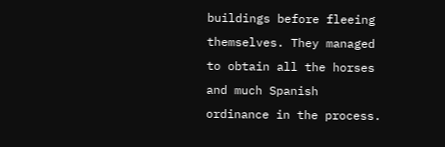buildings before fleeing themselves. They managed to obtain all the horses and much Spanish ordinance in the process.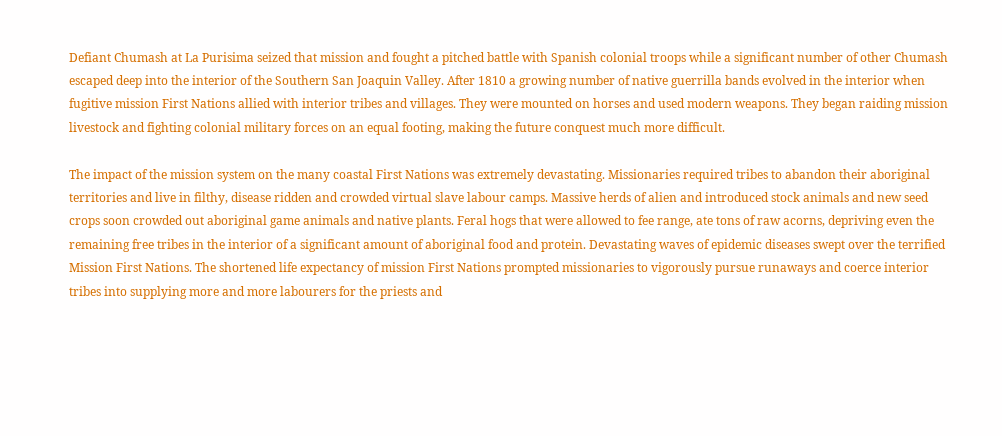Defiant Chumash at La Purisima seized that mission and fought a pitched battle with Spanish colonial troops while a significant number of other Chumash escaped deep into the interior of the Southern San Joaquin Valley. After 1810 a growing number of native guerrilla bands evolved in the interior when fugitive mission First Nations allied with interior tribes and villages. They were mounted on horses and used modern weapons. They began raiding mission livestock and fighting colonial military forces on an equal footing, making the future conquest much more difficult.

The impact of the mission system on the many coastal First Nations was extremely devastating. Missionaries required tribes to abandon their aboriginal territories and live in filthy, disease ridden and crowded virtual slave labour camps. Massive herds of alien and introduced stock animals and new seed crops soon crowded out aboriginal game animals and native plants. Feral hogs that were allowed to fee range, ate tons of raw acorns, depriving even the remaining free tribes in the interior of a significant amount of aboriginal food and protein. Devastating waves of epidemic diseases swept over the terrified Mission First Nations. The shortened life expectancy of mission First Nations prompted missionaries to vigorously pursue runaways and coerce interior tribes into supplying more and more labourers for the priests and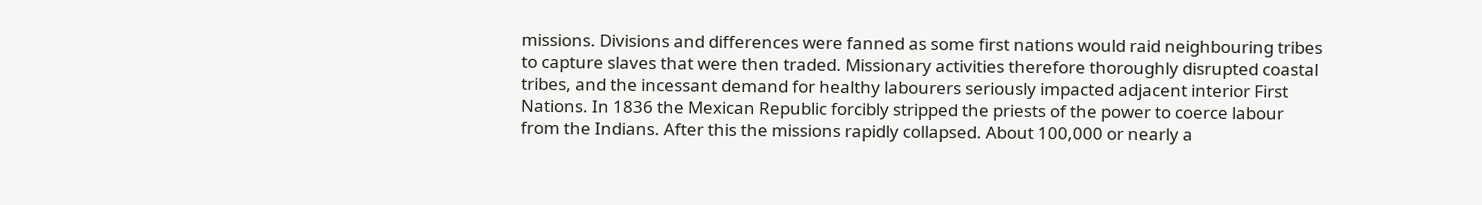missions. Divisions and differences were fanned as some first nations would raid neighbouring tribes to capture slaves that were then traded. Missionary activities therefore thoroughly disrupted coastal tribes, and the incessant demand for healthy labourers seriously impacted adjacent interior First Nations. In 1836 the Mexican Republic forcibly stripped the priests of the power to coerce labour from the Indians. After this the missions rapidly collapsed. About 100,000 or nearly a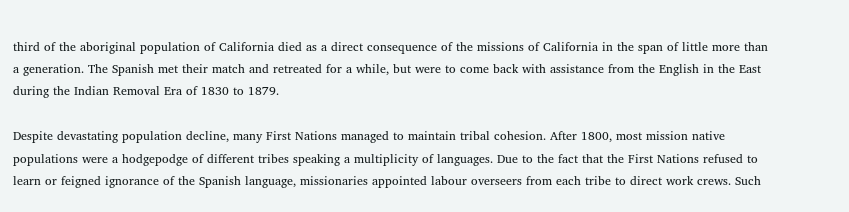third of the aboriginal population of California died as a direct consequence of the missions of California in the span of little more than a generation. The Spanish met their match and retreated for a while, but were to come back with assistance from the English in the East during the Indian Removal Era of 1830 to 1879.

Despite devastating population decline, many First Nations managed to maintain tribal cohesion. After 1800, most mission native populations were a hodgepodge of different tribes speaking a multiplicity of languages. Due to the fact that the First Nations refused to learn or feigned ignorance of the Spanish language, missionaries appointed labour overseers from each tribe to direct work crews. Such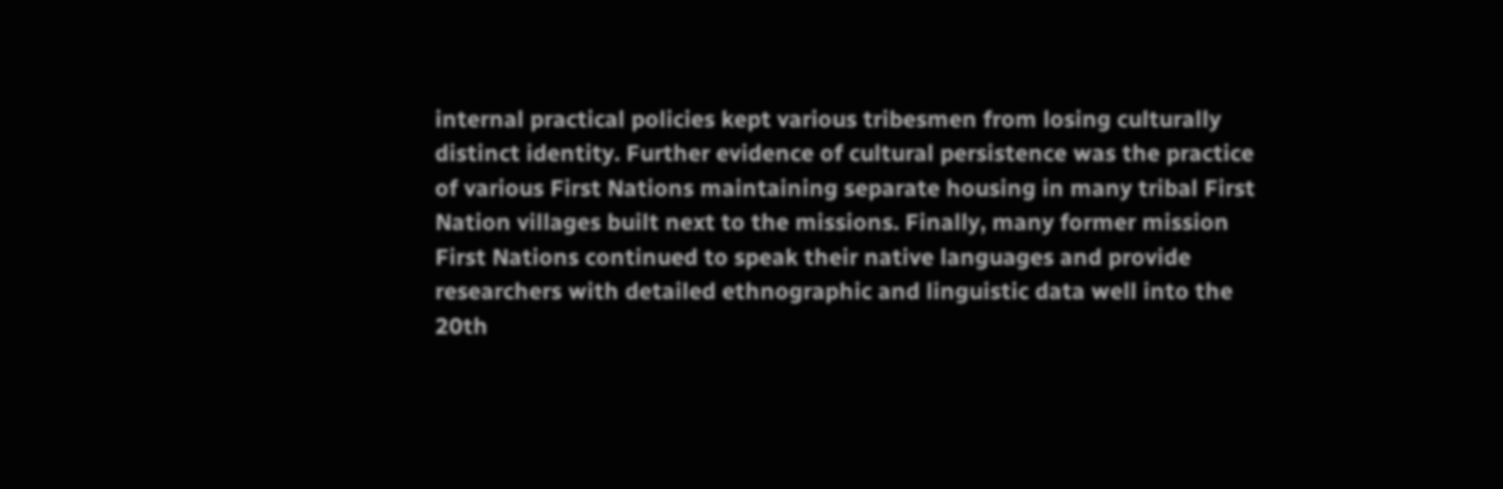internal practical policies kept various tribesmen from losing culturally distinct identity. Further evidence of cultural persistence was the practice of various First Nations maintaining separate housing in many tribal First Nation villages built next to the missions. Finally, many former mission First Nations continued to speak their native languages and provide researchers with detailed ethnographic and linguistic data well into the 20th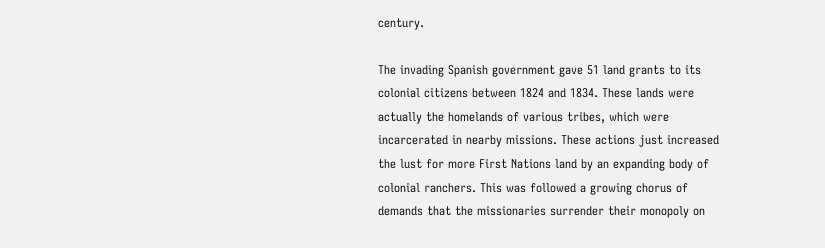century.

The invading Spanish government gave 51 land grants to its colonial citizens between 1824 and 1834. These lands were actually the homelands of various tribes, which were incarcerated in nearby missions. These actions just increased the lust for more First Nations land by an expanding body of colonial ranchers. This was followed a growing chorus of demands that the missionaries surrender their monopoly on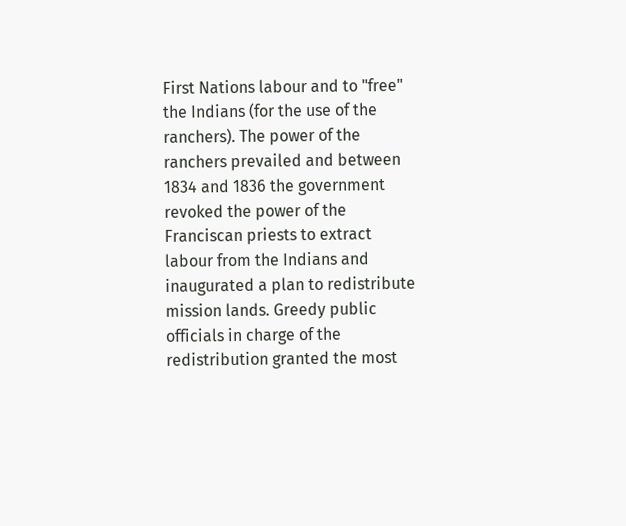First Nations labour and to "free" the Indians (for the use of the ranchers). The power of the ranchers prevailed and between 1834 and 1836 the government revoked the power of the Franciscan priests to extract labour from the Indians and inaugurated a plan to redistribute mission lands. Greedy public officials in charge of the redistribution granted the most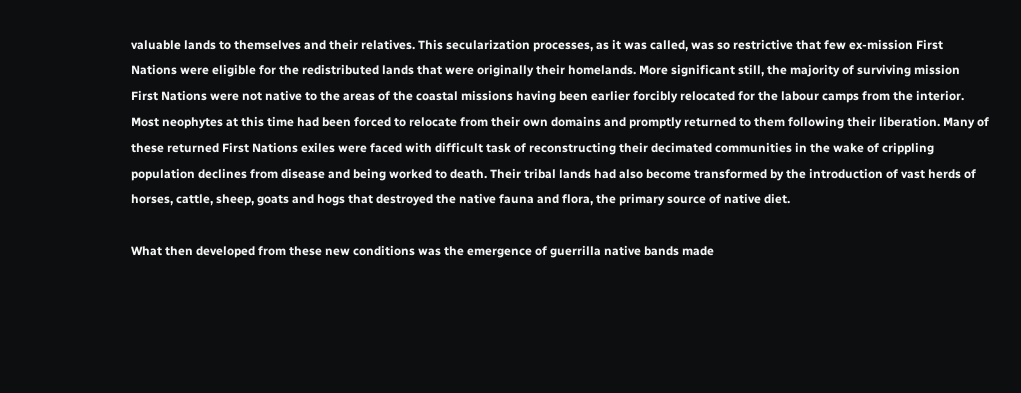valuable lands to themselves and their relatives. This secularization processes, as it was called, was so restrictive that few ex-mission First Nations were eligible for the redistributed lands that were originally their homelands. More significant still, the majority of surviving mission First Nations were not native to the areas of the coastal missions having been earlier forcibly relocated for the labour camps from the interior. Most neophytes at this time had been forced to relocate from their own domains and promptly returned to them following their liberation. Many of these returned First Nations exiles were faced with difficult task of reconstructing their decimated communities in the wake of crippling population declines from disease and being worked to death. Their tribal lands had also become transformed by the introduction of vast herds of horses, cattle, sheep, goats and hogs that destroyed the native fauna and flora, the primary source of native diet.

What then developed from these new conditions was the emergence of guerrilla native bands made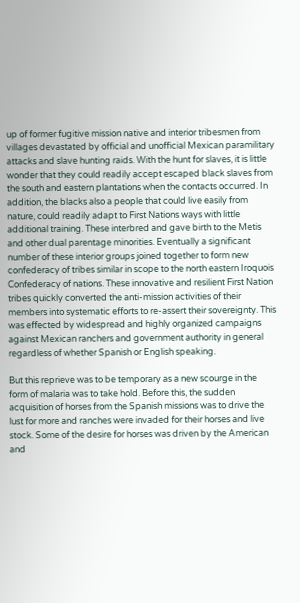up of former fugitive mission native and interior tribesmen from villages devastated by official and unofficial Mexican paramilitary attacks and slave hunting raids. With the hunt for slaves, it is little wonder that they could readily accept escaped black slaves from the south and eastern plantations when the contacts occurred. In addition, the blacks also a people that could live easily from nature, could readily adapt to First Nations ways with little additional training. These interbred and gave birth to the Metis and other dual parentage minorities. Eventually a significant number of these interior groups joined together to form new confederacy of tribes similar in scope to the north eastern Iroquois Confederacy of nations. These innovative and resilient First Nation tribes quickly converted the anti-mission activities of their members into systematic efforts to re-assert their sovereignty. This was effected by widespread and highly organized campaigns against Mexican ranchers and government authority in general regardless of whether Spanish or English speaking.

But this reprieve was to be temporary as a new scourge in the form of malaria was to take hold. Before this, the sudden acquisition of horses from the Spanish missions was to drive the lust for more and ranches were invaded for their horses and live stock. Some of the desire for horses was driven by the American and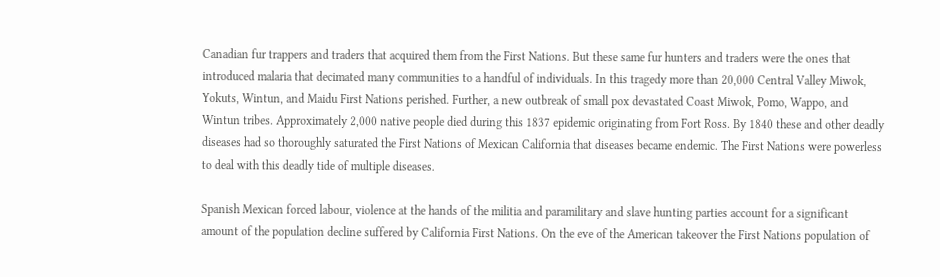Canadian fur trappers and traders that acquired them from the First Nations. But these same fur hunters and traders were the ones that introduced malaria that decimated many communities to a handful of individuals. In this tragedy more than 20,000 Central Valley Miwok, Yokuts, Wintun, and Maidu First Nations perished. Further, a new outbreak of small pox devastated Coast Miwok, Pomo, Wappo, and Wintun tribes. Approximately 2,000 native people died during this 1837 epidemic originating from Fort Ross. By 1840 these and other deadly diseases had so thoroughly saturated the First Nations of Mexican California that diseases became endemic. The First Nations were powerless to deal with this deadly tide of multiple diseases.

Spanish Mexican forced labour, violence at the hands of the militia and paramilitary and slave hunting parties account for a significant amount of the population decline suffered by California First Nations. On the eve of the American takeover the First Nations population of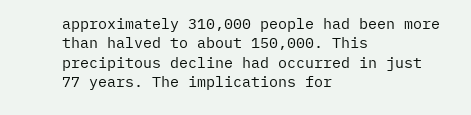approximately 310,000 people had been more than halved to about 150,000. This precipitous decline had occurred in just 77 years. The implications for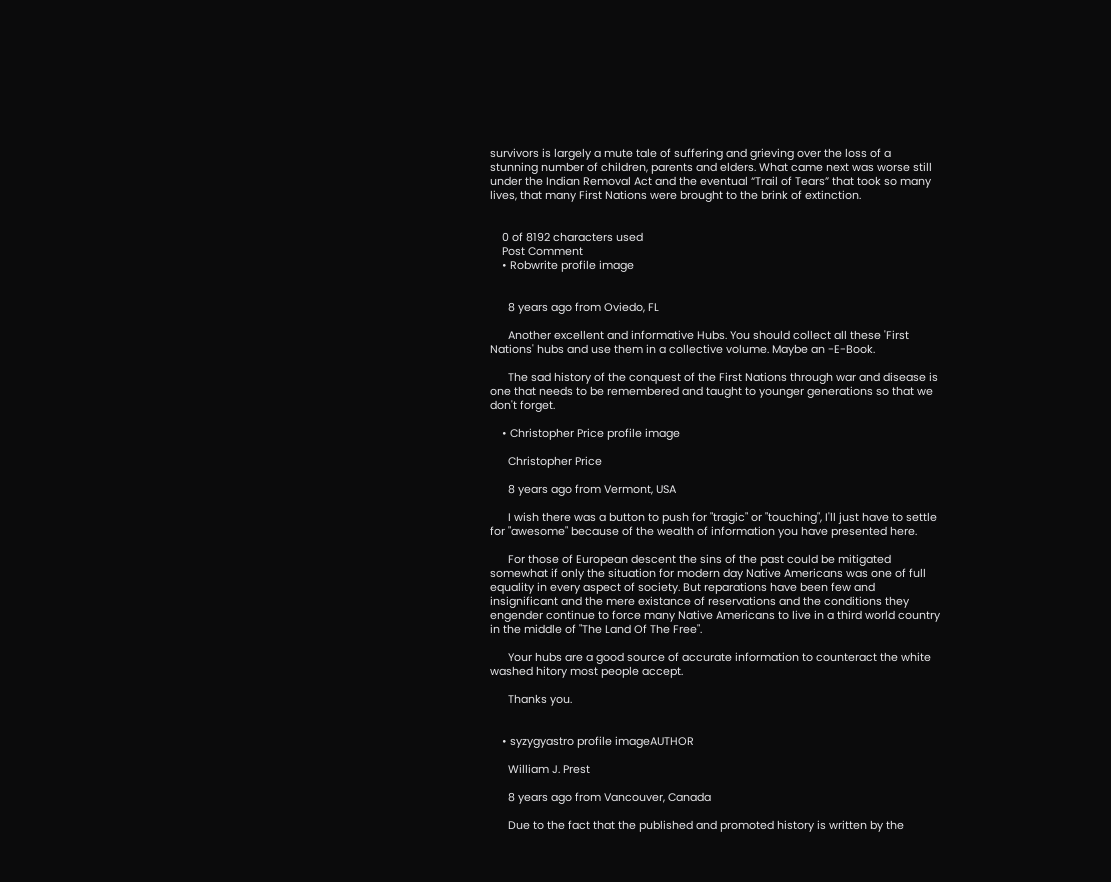survivors is largely a mute tale of suffering and grieving over the loss of a stunning number of children, parents and elders. What came next was worse still under the Indian Removal Act and the eventual “Trail of Tears” that took so many lives, that many First Nations were brought to the brink of extinction.


    0 of 8192 characters used
    Post Comment
    • Robwrite profile image


      8 years ago from Oviedo, FL

      Another excellent and informative Hubs. You should collect all these 'First Nations' hubs and use them in a collective volume. Maybe an -E-Book.

      The sad history of the conquest of the First Nations through war and disease is one that needs to be remembered and taught to younger generations so that we don't forget.

    • Christopher Price profile image

      Christopher Price

      8 years ago from Vermont, USA

      I wish there was a button to push for "tragic" or "touching", I'll just have to settle for "awesome" because of the wealth of information you have presented here.

      For those of European descent the sins of the past could be mitigated somewhat if only the situation for modern day Native Americans was one of full equality in every aspect of society. But reparations have been few and insignificant and the mere existance of reservations and the conditions they engender continue to force many Native Americans to live in a third world country in the middle of "The Land Of The Free".

      Your hubs are a good source of accurate information to counteract the white washed hitory most people accept.

      Thanks you.


    • syzygyastro profile imageAUTHOR

      William J. Prest

      8 years ago from Vancouver, Canada

      Due to the fact that the published and promoted history is written by the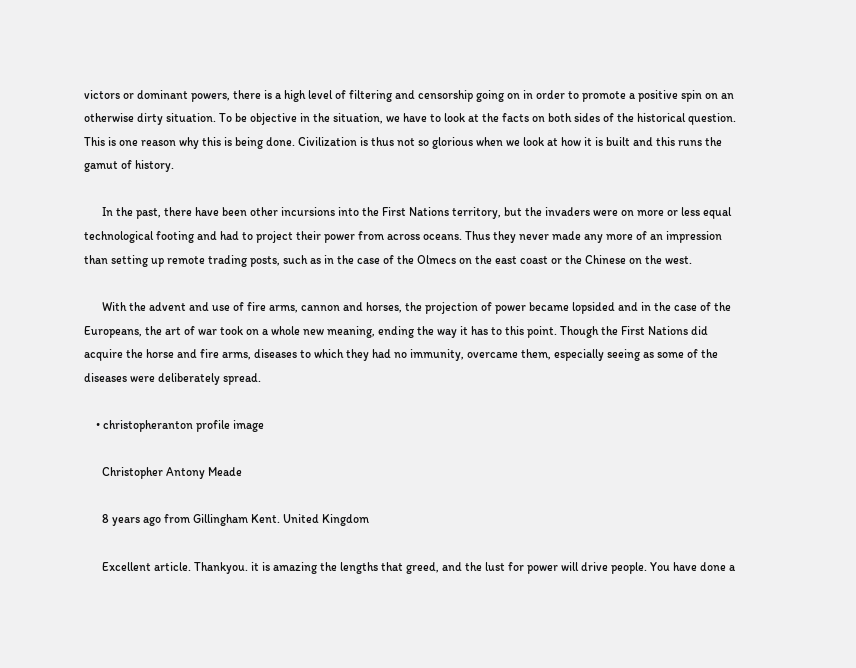victors or dominant powers, there is a high level of filtering and censorship going on in order to promote a positive spin on an otherwise dirty situation. To be objective in the situation, we have to look at the facts on both sides of the historical question. This is one reason why this is being done. Civilization is thus not so glorious when we look at how it is built and this runs the gamut of history.

      In the past, there have been other incursions into the First Nations territory, but the invaders were on more or less equal technological footing and had to project their power from across oceans. Thus they never made any more of an impression than setting up remote trading posts, such as in the case of the Olmecs on the east coast or the Chinese on the west.

      With the advent and use of fire arms, cannon and horses, the projection of power became lopsided and in the case of the Europeans, the art of war took on a whole new meaning, ending the way it has to this point. Though the First Nations did acquire the horse and fire arms, diseases to which they had no immunity, overcame them, especially seeing as some of the diseases were deliberately spread.

    • christopheranton profile image

      Christopher Antony Meade

      8 years ago from Gillingham Kent. United Kingdom

      Excellent article. Thankyou. it is amazing the lengths that greed, and the lust for power will drive people. You have done a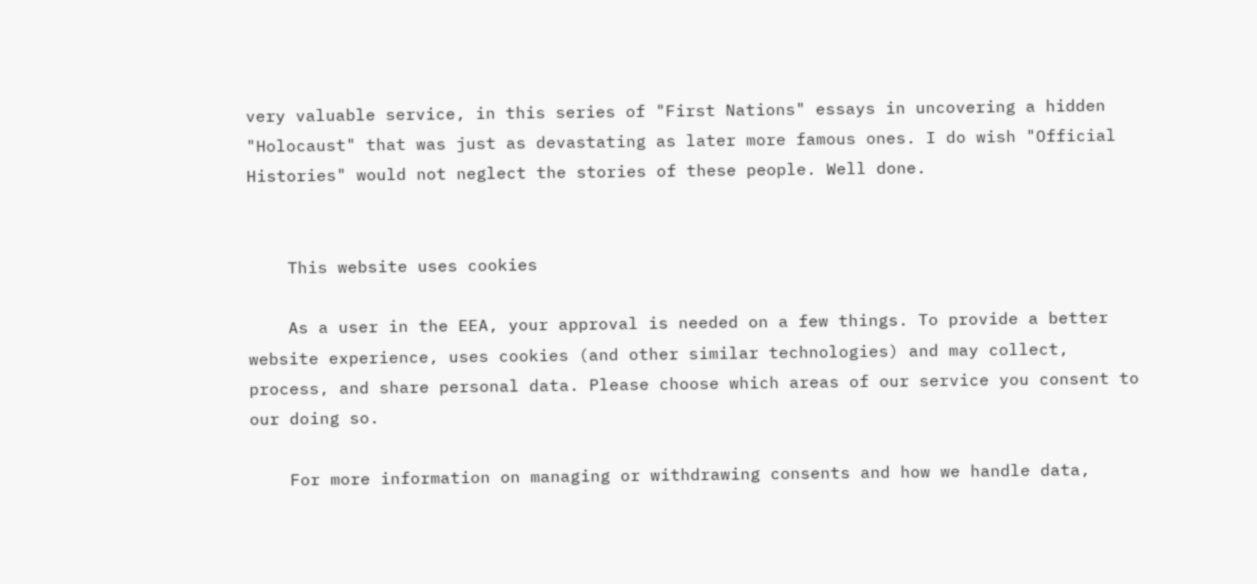very valuable service, in this series of "First Nations" essays in uncovering a hidden "Holocaust" that was just as devastating as later more famous ones. I do wish "Official Histories" would not neglect the stories of these people. Well done.


    This website uses cookies

    As a user in the EEA, your approval is needed on a few things. To provide a better website experience, uses cookies (and other similar technologies) and may collect, process, and share personal data. Please choose which areas of our service you consent to our doing so.

    For more information on managing or withdrawing consents and how we handle data,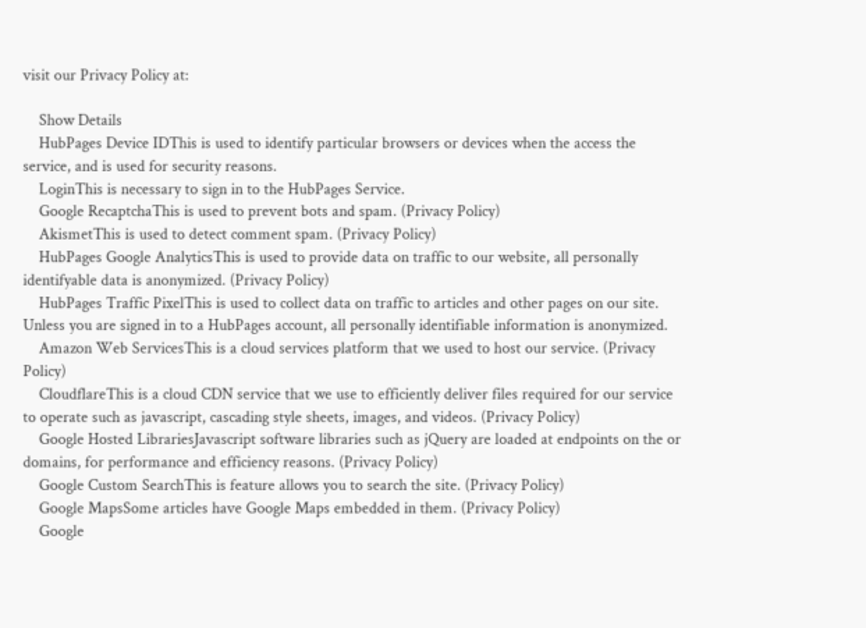visit our Privacy Policy at:

    Show Details
    HubPages Device IDThis is used to identify particular browsers or devices when the access the service, and is used for security reasons.
    LoginThis is necessary to sign in to the HubPages Service.
    Google RecaptchaThis is used to prevent bots and spam. (Privacy Policy)
    AkismetThis is used to detect comment spam. (Privacy Policy)
    HubPages Google AnalyticsThis is used to provide data on traffic to our website, all personally identifyable data is anonymized. (Privacy Policy)
    HubPages Traffic PixelThis is used to collect data on traffic to articles and other pages on our site. Unless you are signed in to a HubPages account, all personally identifiable information is anonymized.
    Amazon Web ServicesThis is a cloud services platform that we used to host our service. (Privacy Policy)
    CloudflareThis is a cloud CDN service that we use to efficiently deliver files required for our service to operate such as javascript, cascading style sheets, images, and videos. (Privacy Policy)
    Google Hosted LibrariesJavascript software libraries such as jQuery are loaded at endpoints on the or domains, for performance and efficiency reasons. (Privacy Policy)
    Google Custom SearchThis is feature allows you to search the site. (Privacy Policy)
    Google MapsSome articles have Google Maps embedded in them. (Privacy Policy)
    Google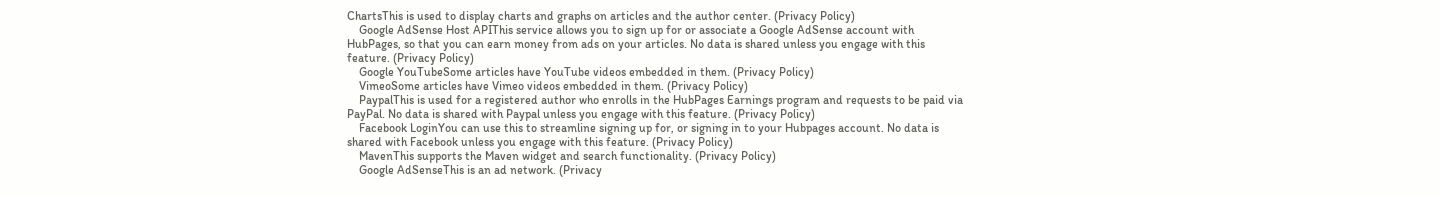ChartsThis is used to display charts and graphs on articles and the author center. (Privacy Policy)
    Google AdSense Host APIThis service allows you to sign up for or associate a Google AdSense account with HubPages, so that you can earn money from ads on your articles. No data is shared unless you engage with this feature. (Privacy Policy)
    Google YouTubeSome articles have YouTube videos embedded in them. (Privacy Policy)
    VimeoSome articles have Vimeo videos embedded in them. (Privacy Policy)
    PaypalThis is used for a registered author who enrolls in the HubPages Earnings program and requests to be paid via PayPal. No data is shared with Paypal unless you engage with this feature. (Privacy Policy)
    Facebook LoginYou can use this to streamline signing up for, or signing in to your Hubpages account. No data is shared with Facebook unless you engage with this feature. (Privacy Policy)
    MavenThis supports the Maven widget and search functionality. (Privacy Policy)
    Google AdSenseThis is an ad network. (Privacy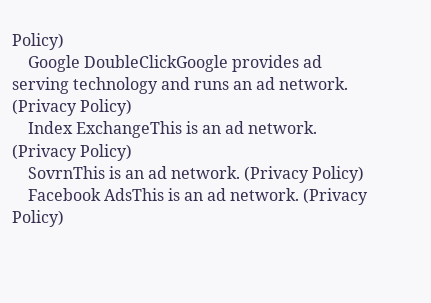Policy)
    Google DoubleClickGoogle provides ad serving technology and runs an ad network. (Privacy Policy)
    Index ExchangeThis is an ad network. (Privacy Policy)
    SovrnThis is an ad network. (Privacy Policy)
    Facebook AdsThis is an ad network. (Privacy Policy)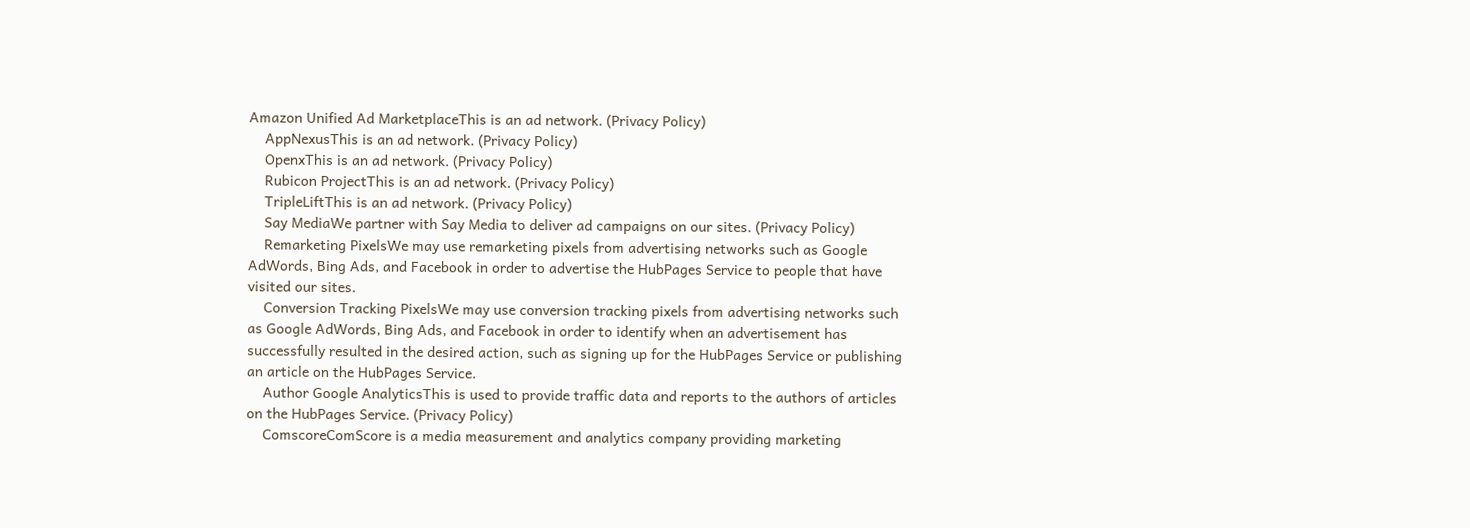Amazon Unified Ad MarketplaceThis is an ad network. (Privacy Policy)
    AppNexusThis is an ad network. (Privacy Policy)
    OpenxThis is an ad network. (Privacy Policy)
    Rubicon ProjectThis is an ad network. (Privacy Policy)
    TripleLiftThis is an ad network. (Privacy Policy)
    Say MediaWe partner with Say Media to deliver ad campaigns on our sites. (Privacy Policy)
    Remarketing PixelsWe may use remarketing pixels from advertising networks such as Google AdWords, Bing Ads, and Facebook in order to advertise the HubPages Service to people that have visited our sites.
    Conversion Tracking PixelsWe may use conversion tracking pixels from advertising networks such as Google AdWords, Bing Ads, and Facebook in order to identify when an advertisement has successfully resulted in the desired action, such as signing up for the HubPages Service or publishing an article on the HubPages Service.
    Author Google AnalyticsThis is used to provide traffic data and reports to the authors of articles on the HubPages Service. (Privacy Policy)
    ComscoreComScore is a media measurement and analytics company providing marketing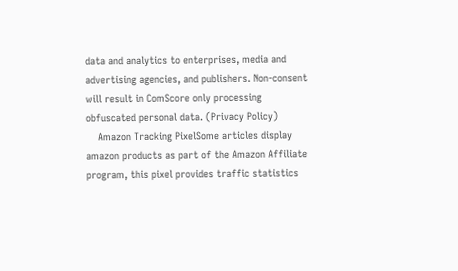data and analytics to enterprises, media and advertising agencies, and publishers. Non-consent will result in ComScore only processing obfuscated personal data. (Privacy Policy)
    Amazon Tracking PixelSome articles display amazon products as part of the Amazon Affiliate program, this pixel provides traffic statistics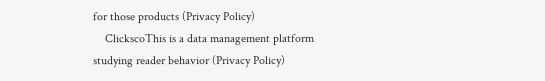for those products (Privacy Policy)
    ClickscoThis is a data management platform studying reader behavior (Privacy Policy)